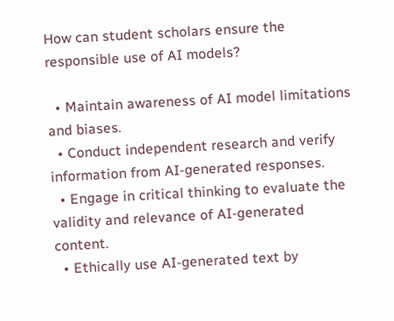How can student scholars ensure the responsible use of AI models?

  • Maintain awareness of AI model limitations and biases.
  • Conduct independent research and verify information from AI-generated responses.
  • Engage in critical thinking to evaluate the validity and relevance of AI-generated content.
  • Ethically use AI-generated text by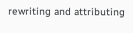rewriting and attributing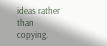ideas rather than copying.